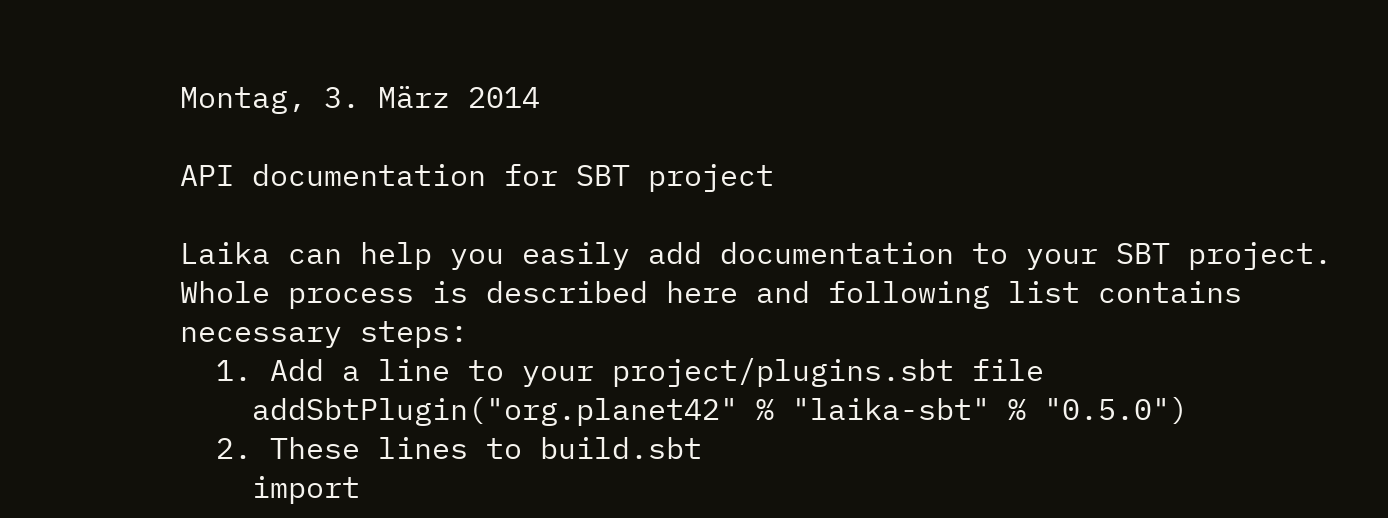Montag, 3. März 2014

API documentation for SBT project

Laika can help you easily add documentation to your SBT project. Whole process is described here and following list contains necessary steps:
  1. Add a line to your project/plugins.sbt file
    addSbtPlugin("org.planet42" % "laika-sbt" % "0.5.0")
  2. These lines to build.sbt
    import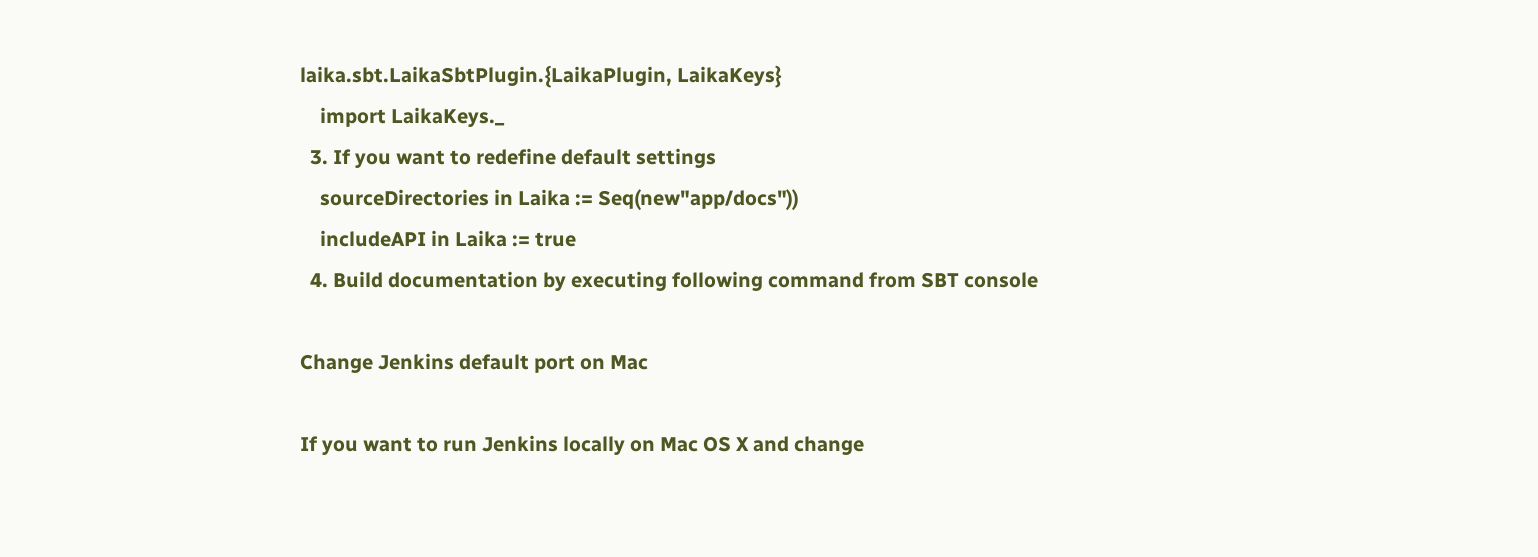laika.sbt.LaikaSbtPlugin.{LaikaPlugin, LaikaKeys}
    import LaikaKeys._
  3. If you want to redefine default settings
    sourceDirectories in Laika := Seq(new"app/docs"))
    includeAPI in Laika := true
  4. Build documentation by executing following command from SBT console

Change Jenkins default port on Mac

If you want to run Jenkins locally on Mac OS X and change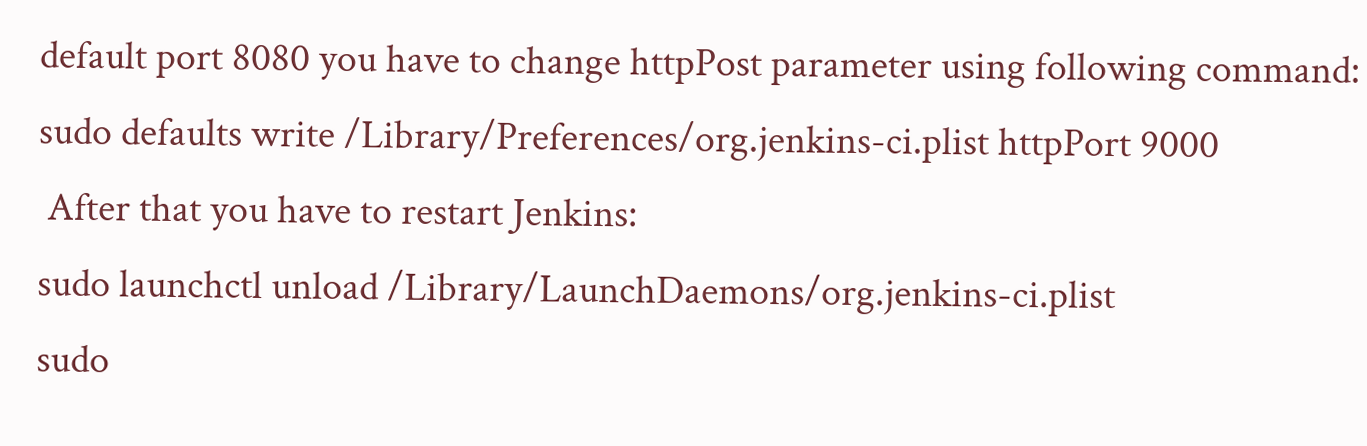default port 8080 you have to change httpPost parameter using following command:
sudo defaults write /Library/Preferences/org.jenkins-ci.plist httpPort 9000
 After that you have to restart Jenkins:
sudo launchctl unload /Library/LaunchDaemons/org.jenkins-ci.plist
sudo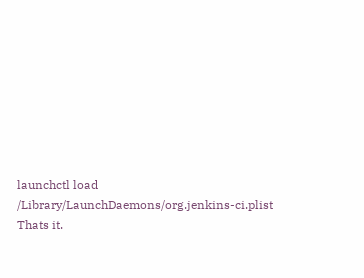launchctl load /Library/LaunchDaemons/org.jenkins-ci.plist
Thats it.